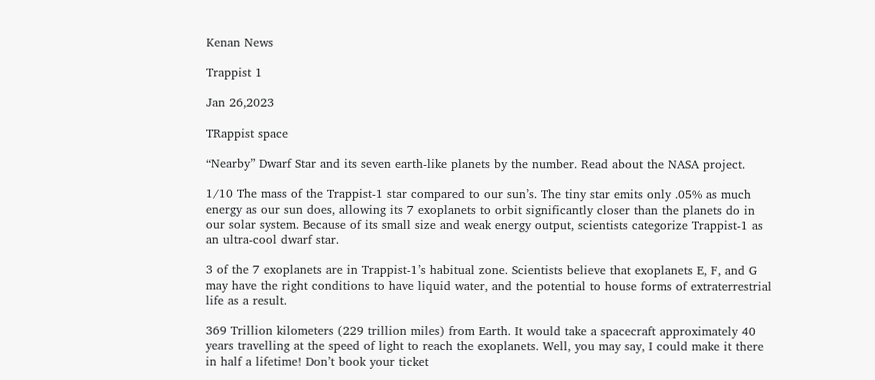Kenan News

Trappist 1

Jan 26,2023

TRappist space

“Nearby” Dwarf Star and its seven earth-like planets by the number. Read about the NASA project.

1/10 The mass of the Trappist-1 star compared to our sun’s. The tiny star emits only .05% as much energy as our sun does, allowing its 7 exoplanets to orbit significantly closer than the planets do in our solar system. Because of its small size and weak energy output, scientists categorize Trappist-1 as an ultra-cool dwarf star.

3 of the 7 exoplanets are in Trappist-1’s habitual zone. Scientists believe that exoplanets E, F, and G may have the right conditions to have liquid water, and the potential to house forms of extraterrestrial life as a result.

369 Trillion kilometers (229 trillion miles) from Earth. It would take a spacecraft approximately 40 years travelling at the speed of light to reach the exoplanets. Well, you may say, I could make it there in half a lifetime! Don’t book your ticket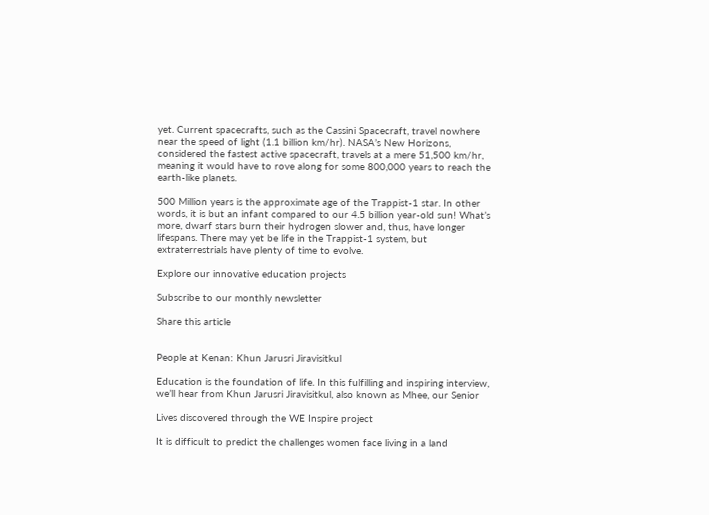yet. Current spacecrafts, such as the Cassini Spacecraft, travel nowhere near the speed of light (1.1 billion km/hr). NASA’s New Horizons, considered the fastest active spacecraft, travels at a mere 51,500 km/hr, meaning it would have to rove along for some 800,000 years to reach the earth-like planets.

500 Million years is the approximate age of the Trappist-1 star. In other words, it is but an infant compared to our 4.5 billion year-old sun! What’s more, dwarf stars burn their hydrogen slower and, thus, have longer lifespans. There may yet be life in the Trappist-1 system, but extraterrestrials have plenty of time to evolve.

Explore our innovative education projects

Subscribe to our monthly newsletter

Share this article


People at Kenan: Khun Jarusri Jiravisitkul

Education is the foundation of life. In this fulfilling and inspiring interview, we’ll hear from Khun Jarusri Jiravisitkul, also known as Mhee, our Senior

Lives discovered through the WE Inspire project

It is difficult to predict the challenges women face living in a land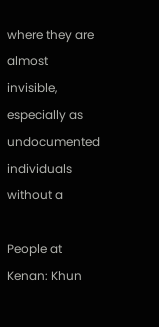where they are almost invisible, especially as undocumented individuals without a

People at Kenan: Khun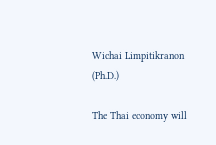Wichai Limpitikranon (Ph.D.)

The Thai economy will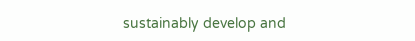sustainably develop and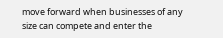move forward when businesses of any size can compete and enter the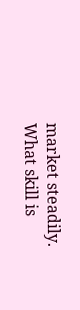market steadily.  What skill is